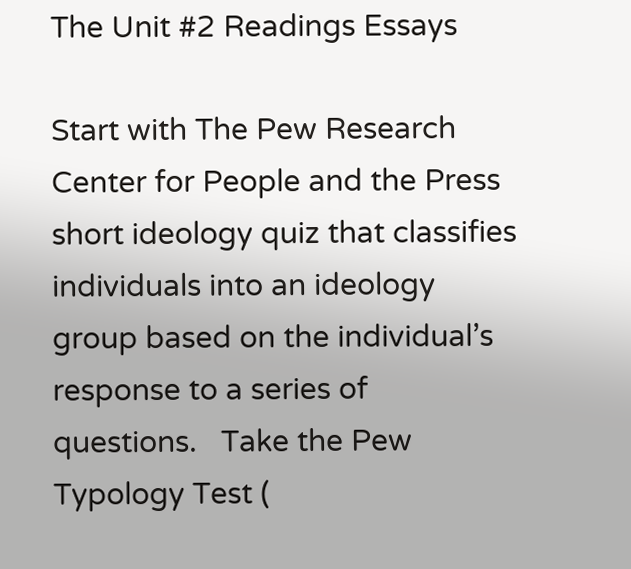The Unit #2 Readings Essays

Start with The Pew Research Center for People and the Press short ideology quiz that classifies individuals into an ideology group based on the individual’s response to a series of questions.   Take the Pew Typology Test (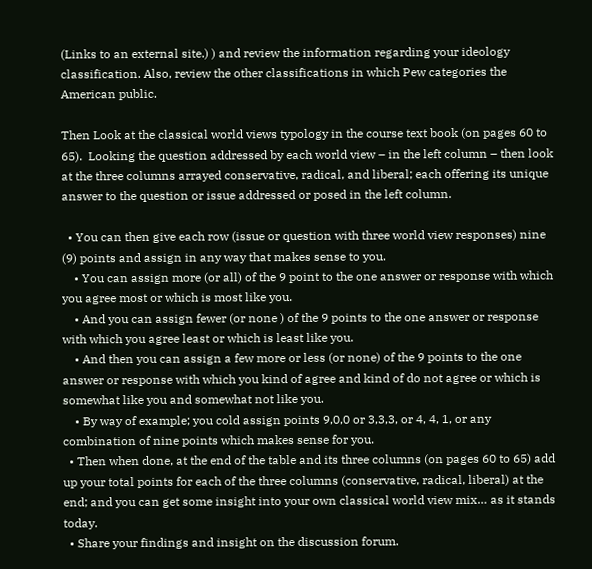(Links to an external site.) ) and review the information regarding your ideology classification. Also, review the other classifications in which Pew categories the American public.

Then Look at the classical world views typology in the course text book (on pages 60 to 65).  Looking the question addressed by each world view – in the left column – then look at the three columns arrayed conservative, radical, and liberal; each offering its unique answer to the question or issue addressed or posed in the left column.

  • You can then give each row (issue or question with three world view responses) nine (9) points and assign in any way that makes sense to you.
    • You can assign more (or all) of the 9 point to the one answer or response with which you agree most or which is most like you.
    • And you can assign fewer (or none ) of the 9 points to the one answer or response with which you agree least or which is least like you.
    • And then you can assign a few more or less (or none) of the 9 points to the one answer or response with which you kind of agree and kind of do not agree or which is somewhat like you and somewhat not like you.
    • By way of example; you cold assign points 9,0,0 or 3,3,3, or 4, 4, 1, or any combination of nine points which makes sense for you.
  • Then when done, at the end of the table and its three columns (on pages 60 to 65) add up your total points for each of the three columns (conservative, radical, liberal) at the end; and you can get some insight into your own classical world view mix… as it stands today.
  • Share your findings and insight on the discussion forum.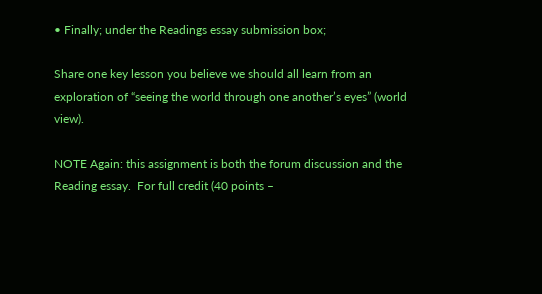• Finally; under the Readings essay submission box;

Share one key lesson you believe we should all learn from an exploration of “seeing the world through one another’s eyes” (world view).

NOTE Again: this assignment is both the forum discussion and the Reading essay.  For full credit (40 points –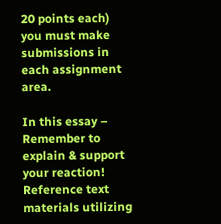20 points each) you must make submissions in each assignment area.

In this essay – Remember to explain & support your reaction! Reference text materials utilizing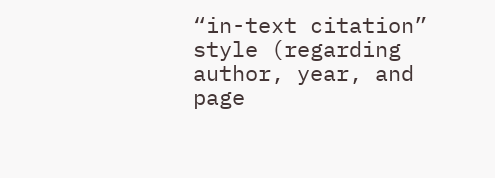“in-text citation” style (regarding author, year, and page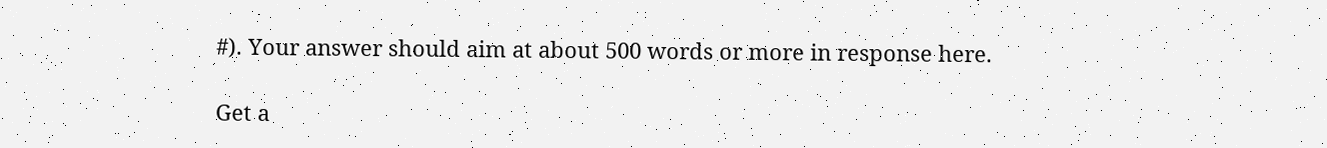#). Your answer should aim at about 500 words or more in response here.

Get a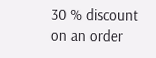30 % discount on an order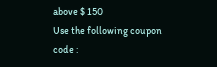above $ 150
Use the following coupon code :